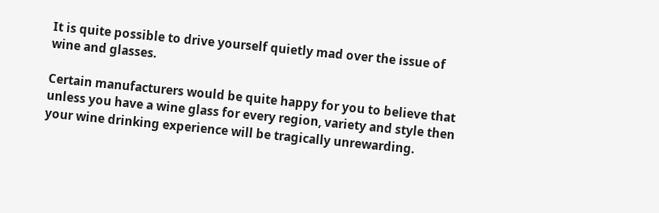It is quite possible to drive yourself quietly mad over the issue of wine and glasses.

Certain manufacturers would be quite happy for you to believe that unless you have a wine glass for every region, variety and style then your wine drinking experience will be tragically unrewarding.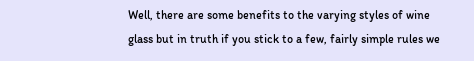Well, there are some benefits to the varying styles of wine glass but in truth if you stick to a few, fairly simple rules we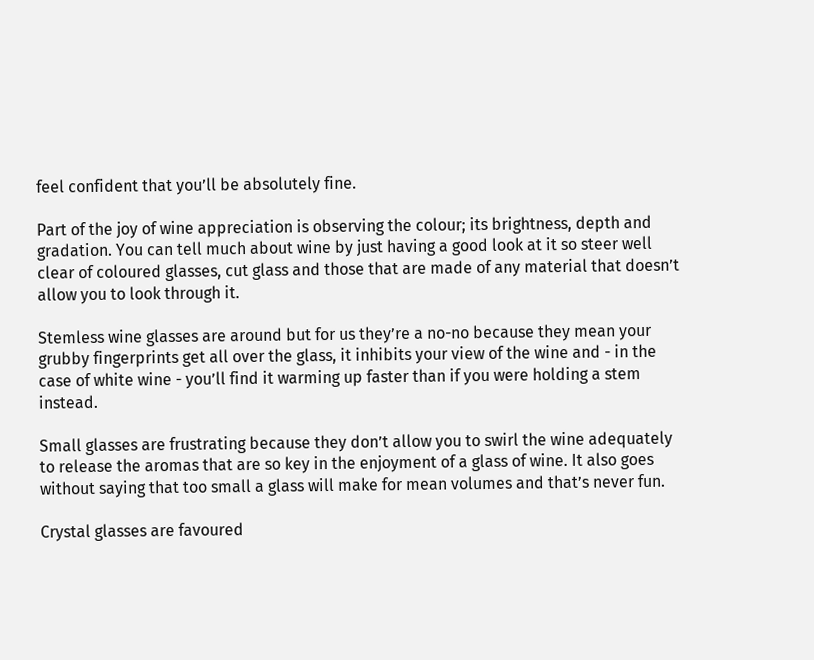feel confident that you’ll be absolutely fine.

Part of the joy of wine appreciation is observing the colour; its brightness, depth and gradation. You can tell much about wine by just having a good look at it so steer well clear of coloured glasses, cut glass and those that are made of any material that doesn’t allow you to look through it.

Stemless wine glasses are around but for us they’re a no-no because they mean your grubby fingerprints get all over the glass, it inhibits your view of the wine and - in the case of white wine - you’ll find it warming up faster than if you were holding a stem instead.

Small glasses are frustrating because they don’t allow you to swirl the wine adequately to release the aromas that are so key in the enjoyment of a glass of wine. It also goes without saying that too small a glass will make for mean volumes and that’s never fun.

Crystal glasses are favoured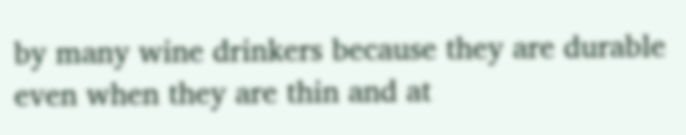by many wine drinkers because they are durable even when they are thin and at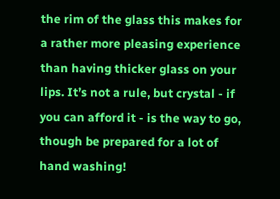the rim of the glass this makes for a rather more pleasing experience than having thicker glass on your lips. It’s not a rule, but crystal - if you can afford it - is the way to go, though be prepared for a lot of hand washing!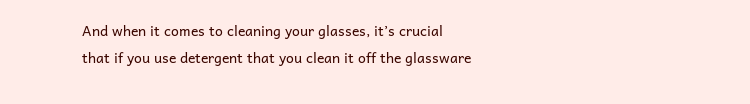And when it comes to cleaning your glasses, it’s crucial that if you use detergent that you clean it off the glassware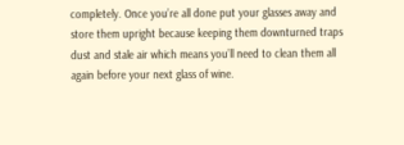completely. Once you’re all done put your glasses away and store them upright because keeping them downturned traps dust and stale air which means you’ll need to clean them all again before your next glass of wine.